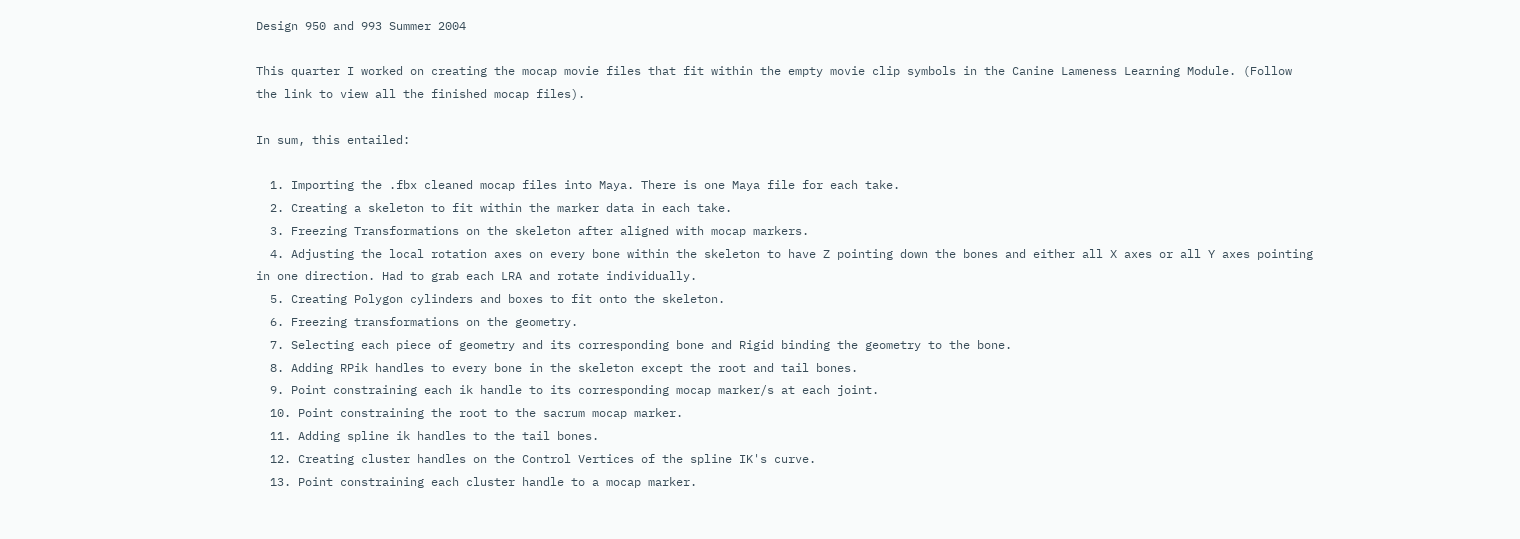Design 950 and 993 Summer 2004

This quarter I worked on creating the mocap movie files that fit within the empty movie clip symbols in the Canine Lameness Learning Module. (Follow the link to view all the finished mocap files).

In sum, this entailed:

  1. Importing the .fbx cleaned mocap files into Maya. There is one Maya file for each take.
  2. Creating a skeleton to fit within the marker data in each take.
  3. Freezing Transformations on the skeleton after aligned with mocap markers.
  4. Adjusting the local rotation axes on every bone within the skeleton to have Z pointing down the bones and either all X axes or all Y axes pointing in one direction. Had to grab each LRA and rotate individually.
  5. Creating Polygon cylinders and boxes to fit onto the skeleton.
  6. Freezing transformations on the geometry.
  7. Selecting each piece of geometry and its corresponding bone and Rigid binding the geometry to the bone.
  8. Adding RPik handles to every bone in the skeleton except the root and tail bones.
  9. Point constraining each ik handle to its corresponding mocap marker/s at each joint.
  10. Point constraining the root to the sacrum mocap marker.
  11. Adding spline ik handles to the tail bones.
  12. Creating cluster handles on the Control Vertices of the spline IK's curve.
  13. Point constraining each cluster handle to a mocap marker.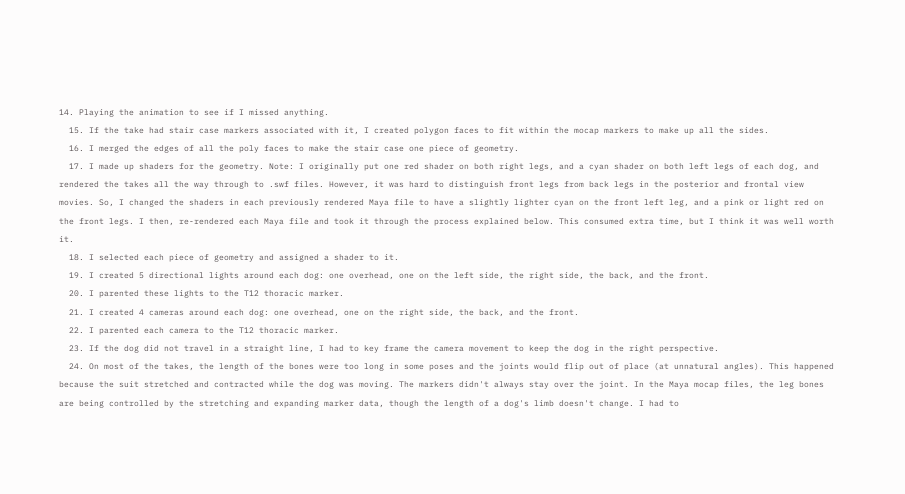14. Playing the animation to see if I missed anything.
  15. If the take had stair case markers associated with it, I created polygon faces to fit within the mocap markers to make up all the sides.
  16. I merged the edges of all the poly faces to make the stair case one piece of geometry.
  17. I made up shaders for the geometry. Note: I originally put one red shader on both right legs, and a cyan shader on both left legs of each dog, and rendered the takes all the way through to .swf files. However, it was hard to distinguish front legs from back legs in the posterior and frontal view movies. So, I changed the shaders in each previously rendered Maya file to have a slightly lighter cyan on the front left leg, and a pink or light red on the front legs. I then, re-rendered each Maya file and took it through the process explained below. This consumed extra time, but I think it was well worth it.
  18. I selected each piece of geometry and assigned a shader to it.
  19. I created 5 directional lights around each dog: one overhead, one on the left side, the right side, the back, and the front.
  20. I parented these lights to the T12 thoracic marker.
  21. I created 4 cameras around each dog: one overhead, one on the right side, the back, and the front.
  22. I parented each camera to the T12 thoracic marker.
  23. If the dog did not travel in a straight line, I had to key frame the camera movement to keep the dog in the right perspective.
  24. On most of the takes, the length of the bones were too long in some poses and the joints would flip out of place (at unnatural angles). This happened because the suit stretched and contracted while the dog was moving. The markers didn't always stay over the joint. In the Maya mocap files, the leg bones are being controlled by the stretching and expanding marker data, though the length of a dog's limb doesn't change. I had to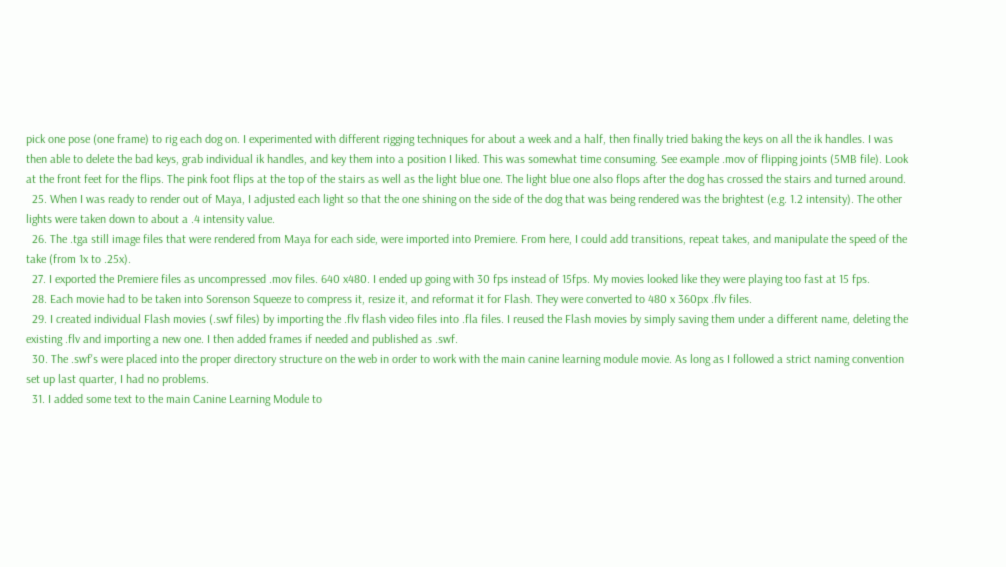pick one pose (one frame) to rig each dog on. I experimented with different rigging techniques for about a week and a half, then finally tried baking the keys on all the ik handles. I was then able to delete the bad keys, grab individual ik handles, and key them into a position I liked. This was somewhat time consuming. See example .mov of flipping joints (5MB file). Look at the front feet for the flips. The pink foot flips at the top of the stairs as well as the light blue one. The light blue one also flops after the dog has crossed the stairs and turned around.
  25. When I was ready to render out of Maya, I adjusted each light so that the one shining on the side of the dog that was being rendered was the brightest (e.g. 1.2 intensity). The other lights were taken down to about a .4 intensity value.
  26. The .tga still image files that were rendered from Maya for each side, were imported into Premiere. From here, I could add transitions, repeat takes, and manipulate the speed of the take (from 1x to .25x).
  27. I exported the Premiere files as uncompressed .mov files. 640 x480. I ended up going with 30 fps instead of 15fps. My movies looked like they were playing too fast at 15 fps.
  28. Each movie had to be taken into Sorenson Squeeze to compress it, resize it, and reformat it for Flash. They were converted to 480 x 360px .flv files.
  29. I created individual Flash movies (.swf files) by importing the .flv flash video files into .fla files. I reused the Flash movies by simply saving them under a different name, deleting the existing .flv and importing a new one. I then added frames if needed and published as .swf.
  30. The .swf's were placed into the proper directory structure on the web in order to work with the main canine learning module movie. As long as I followed a strict naming convention set up last quarter, I had no problems.
  31. I added some text to the main Canine Learning Module to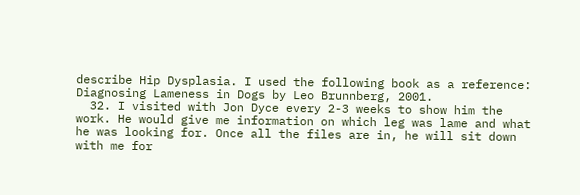describe Hip Dysplasia. I used the following book as a reference: Diagnosing Lameness in Dogs by Leo Brunnberg, 2001.
  32. I visited with Jon Dyce every 2-3 weeks to show him the work. He would give me information on which leg was lame and what he was looking for. Once all the files are in, he will sit down with me for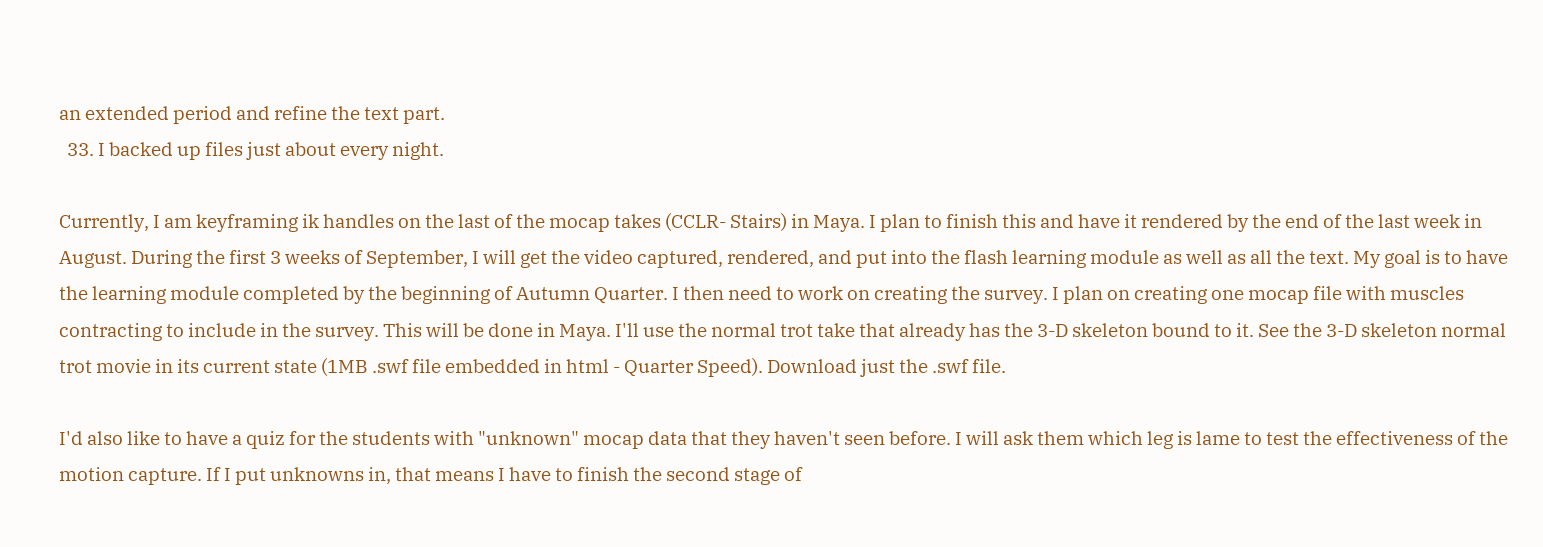an extended period and refine the text part.
  33. I backed up files just about every night.

Currently, I am keyframing ik handles on the last of the mocap takes (CCLR- Stairs) in Maya. I plan to finish this and have it rendered by the end of the last week in August. During the first 3 weeks of September, I will get the video captured, rendered, and put into the flash learning module as well as all the text. My goal is to have the learning module completed by the beginning of Autumn Quarter. I then need to work on creating the survey. I plan on creating one mocap file with muscles contracting to include in the survey. This will be done in Maya. I'll use the normal trot take that already has the 3-D skeleton bound to it. See the 3-D skeleton normal trot movie in its current state (1MB .swf file embedded in html - Quarter Speed). Download just the .swf file.

I'd also like to have a quiz for the students with "unknown" mocap data that they haven't seen before. I will ask them which leg is lame to test the effectiveness of the motion capture. If I put unknowns in, that means I have to finish the second stage of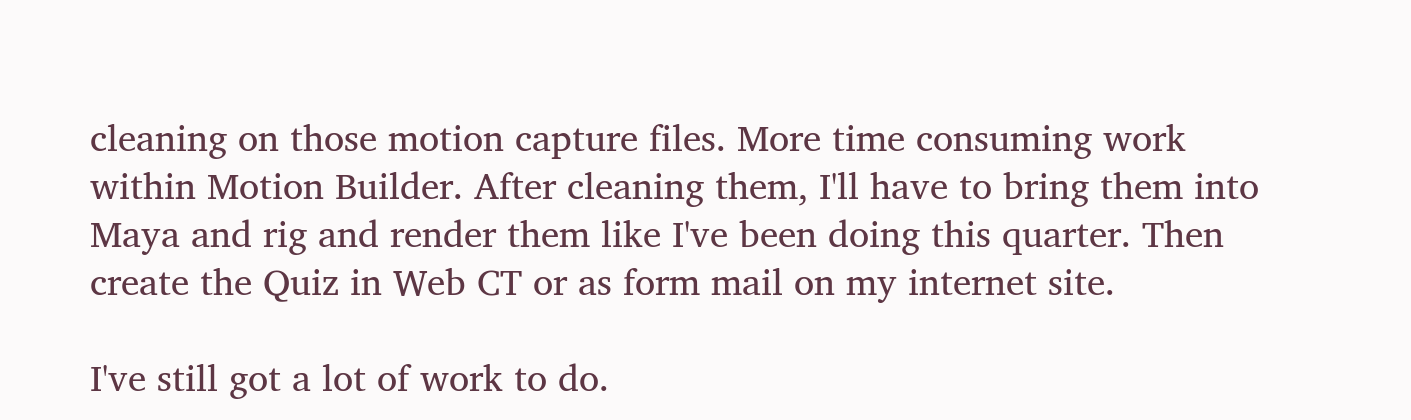cleaning on those motion capture files. More time consuming work within Motion Builder. After cleaning them, I'll have to bring them into Maya and rig and render them like I've been doing this quarter. Then create the Quiz in Web CT or as form mail on my internet site.

I've still got a lot of work to do.